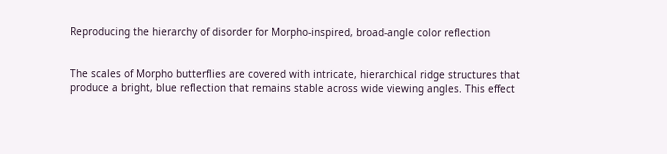Reproducing the hierarchy of disorder for Morpho-inspired, broad-angle color reflection


The scales of Morpho butterflies are covered with intricate, hierarchical ridge structures that produce a bright, blue reflection that remains stable across wide viewing angles. This effect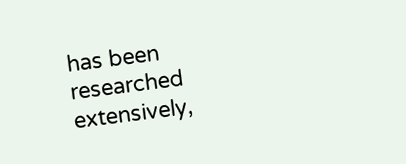has been researched extensively,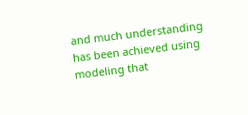and much understanding has been achieved using modeling that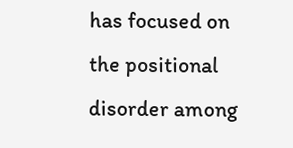has focused on the positional disorder among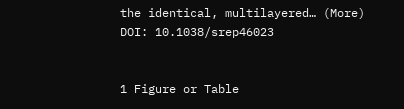the identical, multilayered… (More)
DOI: 10.1038/srep46023


1 Figure or Table